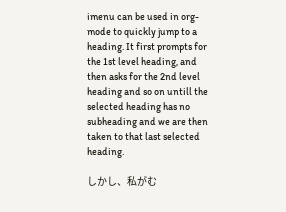imenu can be used in org-mode to quickly jump to a heading. It first prompts for the 1st level heading, and then asks for the 2nd level heading and so on untill the selected heading has no subheading and we are then taken to that last selected heading.

しかし、私がむ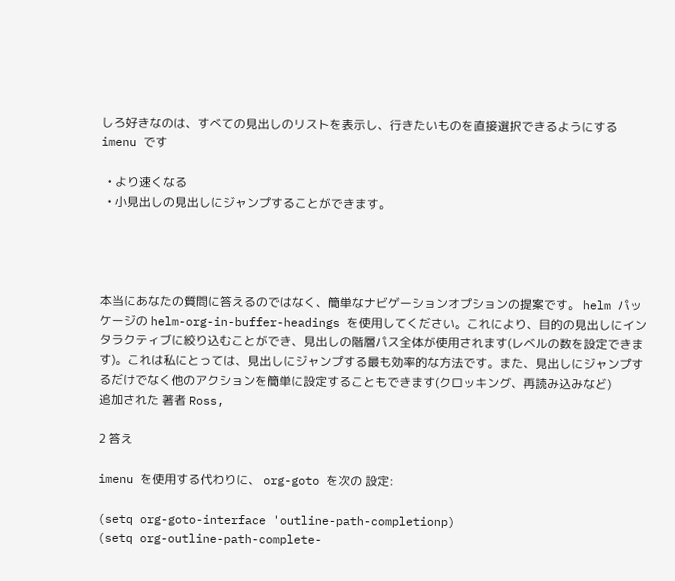しろ好きなのは、すべての見出しのリストを表示し、行きたいものを直接選択できるようにする imenu です

  • より速くなる
  • 小見出しの見出しにジャンプすることができます。




本当にあなたの質問に答えるのではなく、簡単なナビゲーションオプションの提案です。 helm パッケージの helm-org-in-buffer-headings を使用してください。これにより、目的の見出しにインタラクティブに絞り込むことができ、見出しの階層パス全体が使用されます(レベルの数を設定できます)。これは私にとっては、見出しにジャンプする最も効率的な方法です。また、見出しにジャンプするだけでなく他のアクションを簡単に設定することもできます(クロッキング、再読み込みなど)
追加された 著者 Ross,

2 答え

imenu を使用する代わりに、 org-goto を次の 設定:

(setq org-goto-interface 'outline-path-completionp)
(setq org-outline-path-complete-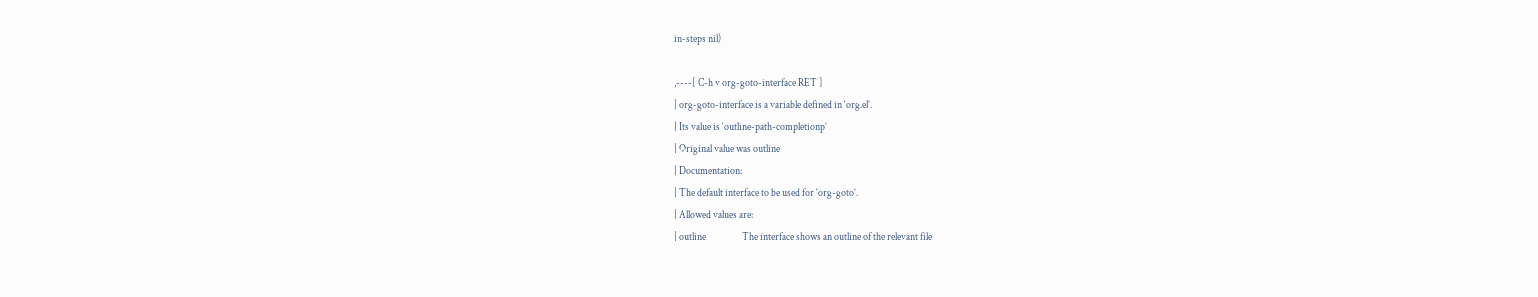in-steps nil)

,----[ C-h v org-goto-interface RET ]
| org-goto-interface is a variable defined in ‘org.el’.
| Its value is ‘outline-path-completionp’
| Original value was outline
| Documentation:
| The default interface to be used for ‘org-goto’.
| Allowed values are:
| outline                  The interface shows an outline of the relevant file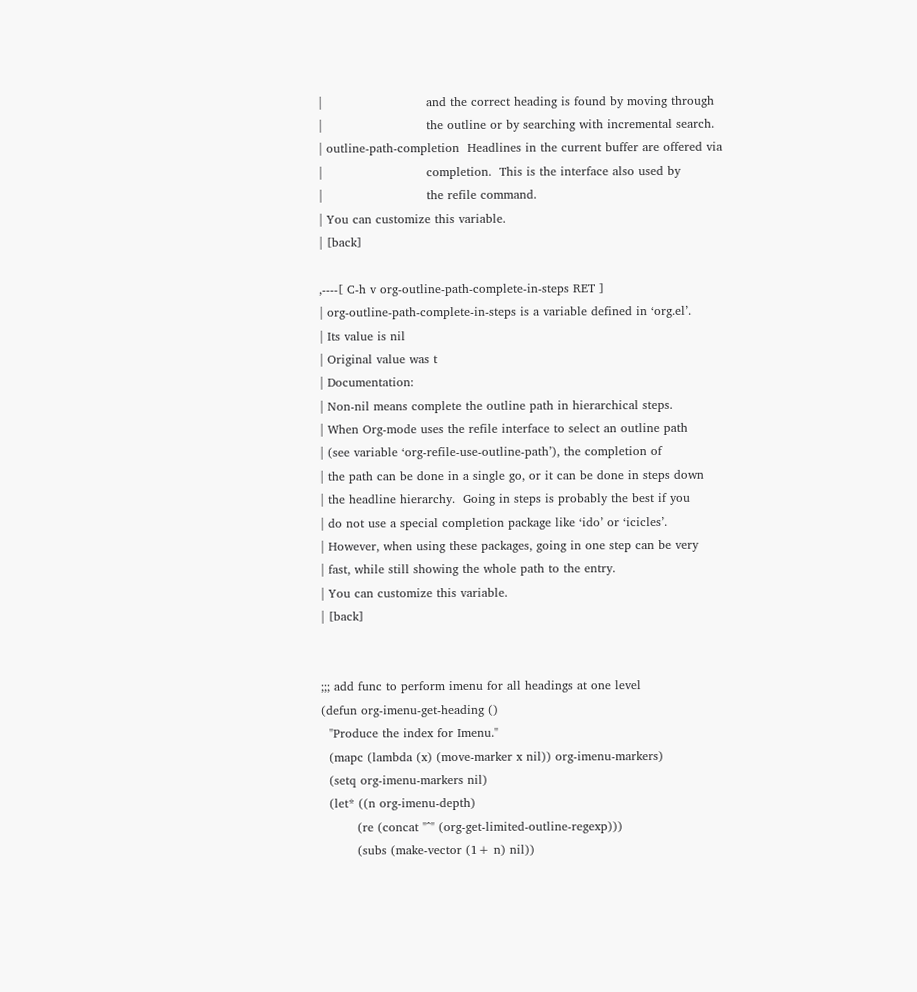|                          and the correct heading is found by moving through
|                          the outline or by searching with incremental search.
| outline-path-completion  Headlines in the current buffer are offered via
|                          completion.  This is the interface also used by
|                          the refile command.
| You can customize this variable.
| [back]

,----[ C-h v org-outline-path-complete-in-steps RET ]
| org-outline-path-complete-in-steps is a variable defined in ‘org.el’.
| Its value is nil
| Original value was t
| Documentation:
| Non-nil means complete the outline path in hierarchical steps.
| When Org-mode uses the refile interface to select an outline path
| (see variable ‘org-refile-use-outline-path’), the completion of
| the path can be done in a single go, or it can be done in steps down
| the headline hierarchy.  Going in steps is probably the best if you
| do not use a special completion package like ‘ido’ or ‘icicles’.
| However, when using these packages, going in one step can be very
| fast, while still showing the whole path to the entry.
| You can customize this variable.
| [back]


;;; add func to perform imenu for all headings at one level
(defun org-imenu-get-heading ()
  "Produce the index for Imenu."
  (mapc (lambda (x) (move-marker x nil)) org-imenu-markers)
  (setq org-imenu-markers nil)
  (let* ((n org-imenu-depth)
         (re (concat "^" (org-get-limited-outline-regexp)))
         (subs (make-vector (1+ n) nil))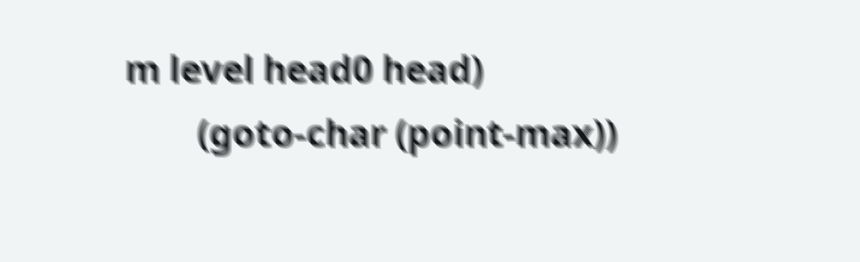m level head0 head)
        (goto-char (point-max))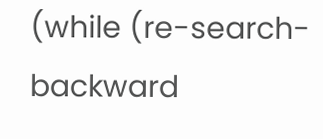(while (re-search-backward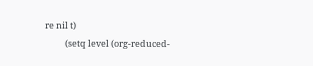re nil t)
          (setq level (org-reduced-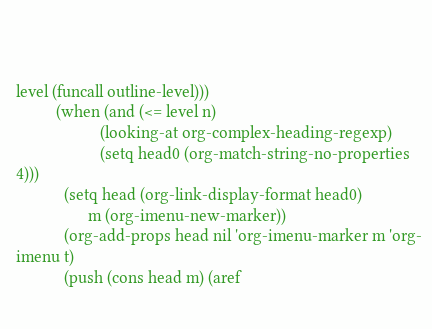level (funcall outline-level)))
          (when (and (<= level n)
                     (looking-at org-complex-heading-regexp)
                     (setq head0 (org-match-string-no-properties 4)))
            (setq head (org-link-display-format head0)
                  m (org-imenu-new-marker))
            (org-add-props head nil 'org-imenu-marker m 'org-imenu t)
            (push (cons head m) (aref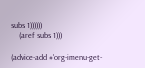subs 1))))))
    (aref subs 1)))

(advice-add #'org-imenu-get-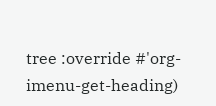tree :override #'org-imenu-get-heading)